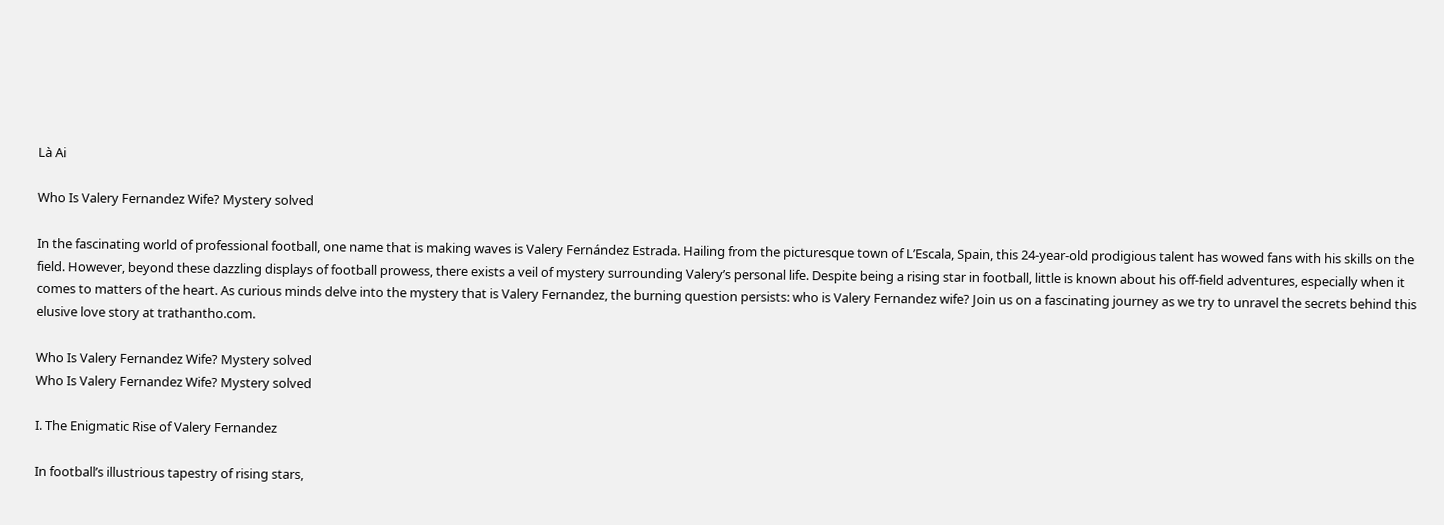Là Ai

Who Is Valery Fernandez Wife? Mystery solved

In the fascinating world of professional football, one name that is making waves is Valery Fernández Estrada. Hailing from the picturesque town of L’Escala, Spain, this 24-year-old prodigious talent has wowed fans with his skills on the field. However, beyond these dazzling displays of football prowess, there exists a veil of mystery surrounding Valery’s personal life. Despite being a rising star in football, little is known about his off-field adventures, especially when it comes to matters of the heart. As curious minds delve into the mystery that is Valery Fernandez, the burning question persists: who is Valery Fernandez wife? Join us on a fascinating journey as we try to unravel the secrets behind this elusive love story at trathantho.com.

Who Is Valery Fernandez Wife? Mystery solved
Who Is Valery Fernandez Wife? Mystery solved

I. The Enigmatic Rise of Valery Fernandez

In football’s illustrious tapestry of rising stars,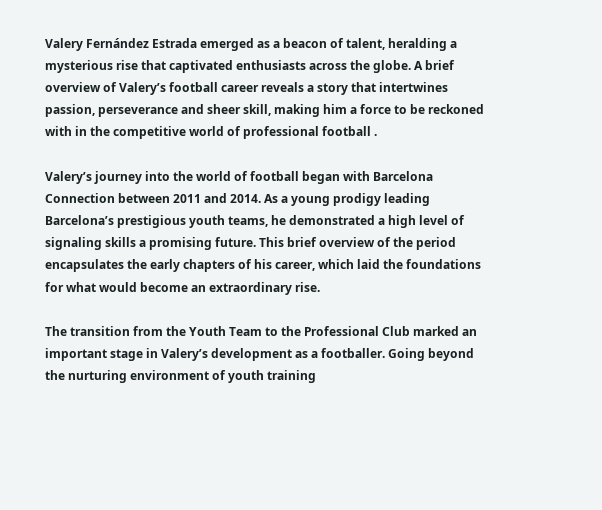Valery Fernández Estrada emerged as a beacon of talent, heralding a mysterious rise that captivated enthusiasts across the globe. A brief overview of Valery’s football career reveals a story that intertwines passion, perseverance and sheer skill, making him a force to be reckoned with in the competitive world of professional football .

Valery’s journey into the world of football began with Barcelona Connection between 2011 and 2014. As a young prodigy leading Barcelona’s prestigious youth teams, he demonstrated a high level of signaling skills a promising future. This brief overview of the period encapsulates the early chapters of his career, which laid the foundations for what would become an extraordinary rise.

The transition from the Youth Team to the Professional Club marked an important stage in Valery’s development as a footballer. Going beyond the nurturing environment of youth training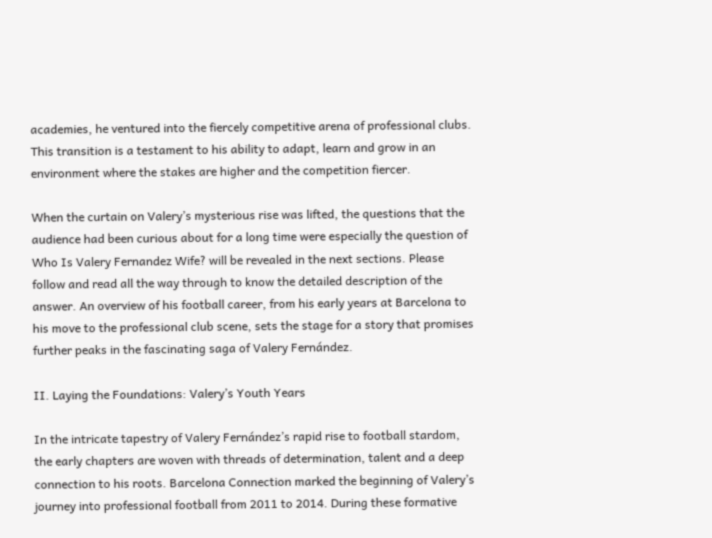academies, he ventured into the fiercely competitive arena of professional clubs. This transition is a testament to his ability to adapt, learn and grow in an environment where the stakes are higher and the competition fiercer.

When the curtain on Valery’s mysterious rise was lifted, the questions that the audience had been curious about for a long time were especially the question of Who Is Valery Fernandez Wife? will be revealed in the next sections. Please follow and read all the way through to know the detailed description of the answer. An overview of his football career, from his early years at Barcelona to his move to the professional club scene, sets the stage for a story that promises further peaks in the fascinating saga of Valery Fernández.

II. Laying the Foundations: Valery’s Youth Years

In the intricate tapestry of Valery Fernández’s rapid rise to football stardom, the early chapters are woven with threads of determination, talent and a deep connection to his roots. Barcelona Connection marked the beginning of Valery’s journey into professional football from 2011 to 2014. During these formative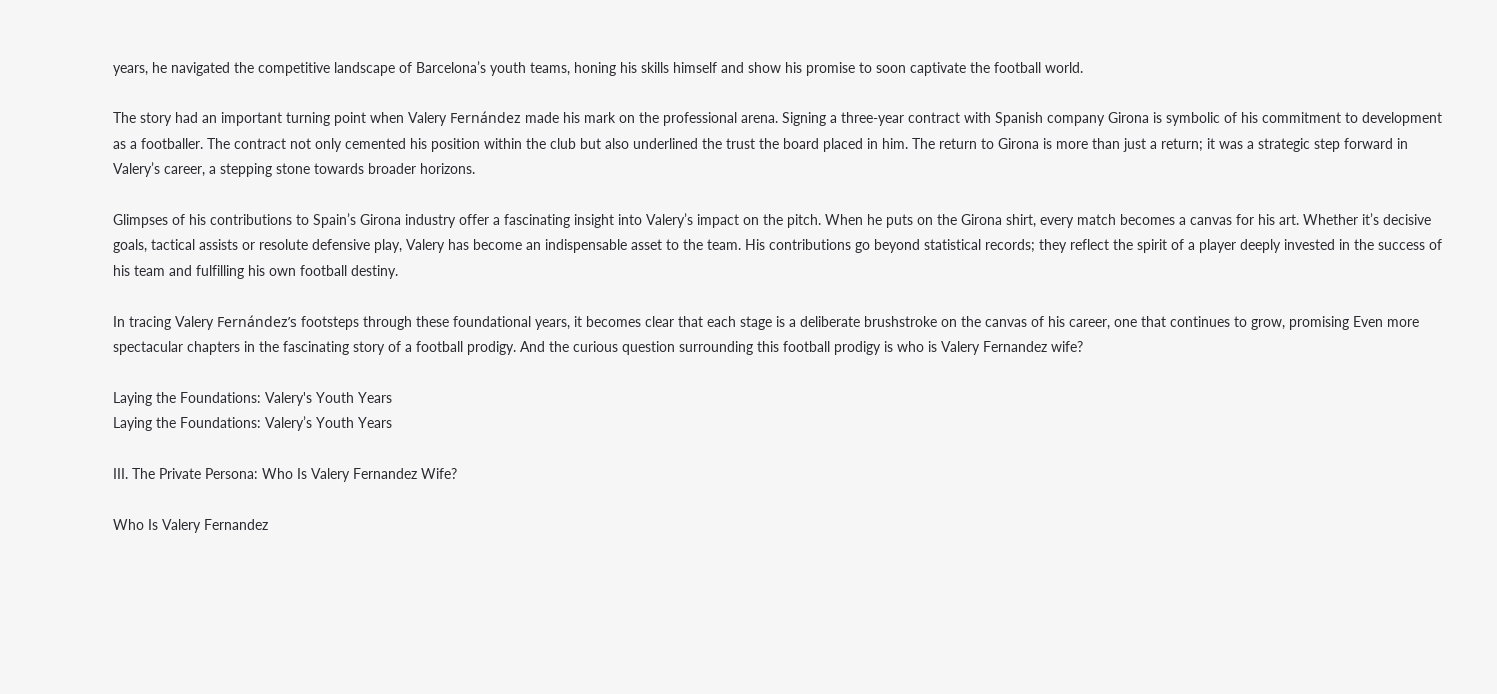years, he navigated the competitive landscape of Barcelona’s youth teams, honing his skills himself and show his promise to soon captivate the football world.

The story had an important turning point when Valery Fernández made his mark on the professional arena. Signing a three-year contract with Spanish company Girona is symbolic of his commitment to development as a footballer. The contract not only cemented his position within the club but also underlined the trust the board placed in him. The return to Girona is more than just a return; it was a strategic step forward in Valery’s career, a stepping stone towards broader horizons.

Glimpses of his contributions to Spain’s Girona industry offer a fascinating insight into Valery’s impact on the pitch. When he puts on the Girona shirt, every match becomes a canvas for his art. Whether it’s decisive goals, tactical assists or resolute defensive play, Valery has become an indispensable asset to the team. His contributions go beyond statistical records; they reflect the spirit of a player deeply invested in the success of his team and fulfilling his own football destiny.

In tracing Valery Fernández’s footsteps through these foundational years, it becomes clear that each stage is a deliberate brushstroke on the canvas of his career, one that continues to grow, promising Even more spectacular chapters in the fascinating story of a football prodigy. And the curious question surrounding this football prodigy is who is Valery Fernandez wife?

Laying the Foundations: Valery's Youth Years
Laying the Foundations: Valery’s Youth Years

III. The Private Persona: Who Is Valery Fernandez Wife?

Who Is Valery Fernandez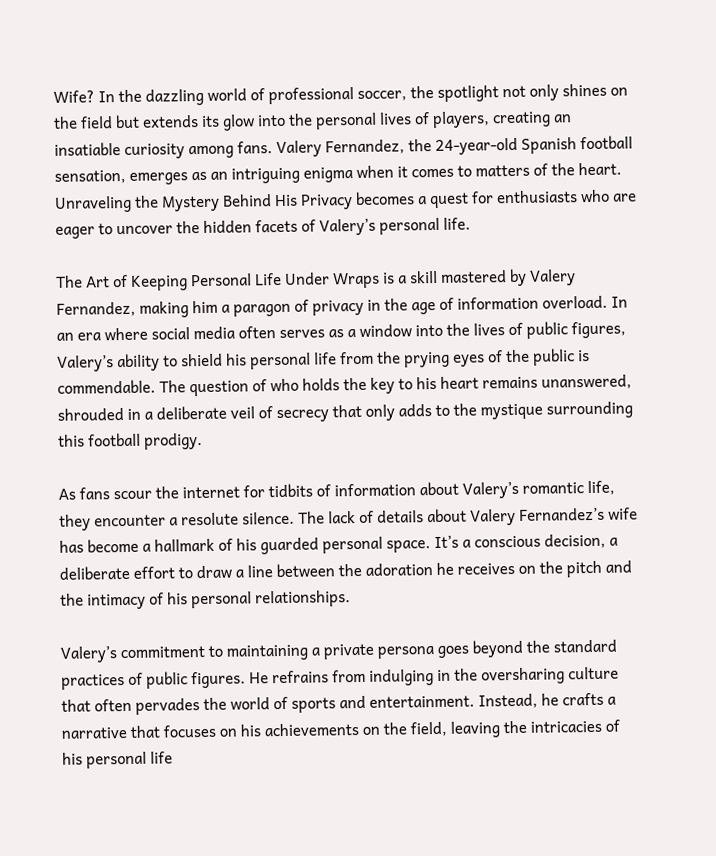Wife? In the dazzling world of professional soccer, the spotlight not only shines on the field but extends its glow into the personal lives of players, creating an insatiable curiosity among fans. Valery Fernandez, the 24-year-old Spanish football sensation, emerges as an intriguing enigma when it comes to matters of the heart. Unraveling the Mystery Behind His Privacy becomes a quest for enthusiasts who are eager to uncover the hidden facets of Valery’s personal life.

The Art of Keeping Personal Life Under Wraps is a skill mastered by Valery Fernandez, making him a paragon of privacy in the age of information overload. In an era where social media often serves as a window into the lives of public figures, Valery’s ability to shield his personal life from the prying eyes of the public is commendable. The question of who holds the key to his heart remains unanswered, shrouded in a deliberate veil of secrecy that only adds to the mystique surrounding this football prodigy.

As fans scour the internet for tidbits of information about Valery’s romantic life, they encounter a resolute silence. The lack of details about Valery Fernandez’s wife has become a hallmark of his guarded personal space. It’s a conscious decision, a deliberate effort to draw a line between the adoration he receives on the pitch and the intimacy of his personal relationships.

Valery’s commitment to maintaining a private persona goes beyond the standard practices of public figures. He refrains from indulging in the oversharing culture that often pervades the world of sports and entertainment. Instead, he crafts a narrative that focuses on his achievements on the field, leaving the intricacies of his personal life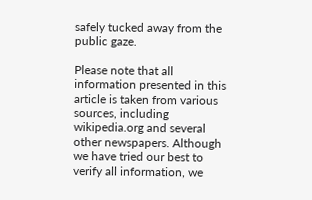safely tucked away from the public gaze.

Please note that all information presented in this article is taken from various sources, including wikipedia.org and several other newspapers. Although we have tried our best to verify all information, we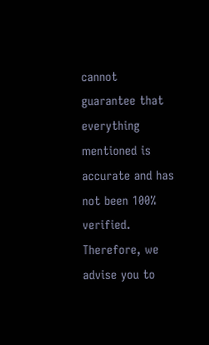cannot guarantee that everything mentioned is accurate and has not been 100% verified. Therefore, we advise you to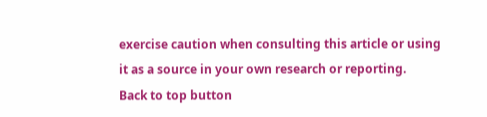exercise caution when consulting this article or using it as a source in your own research or reporting.
Back to top button